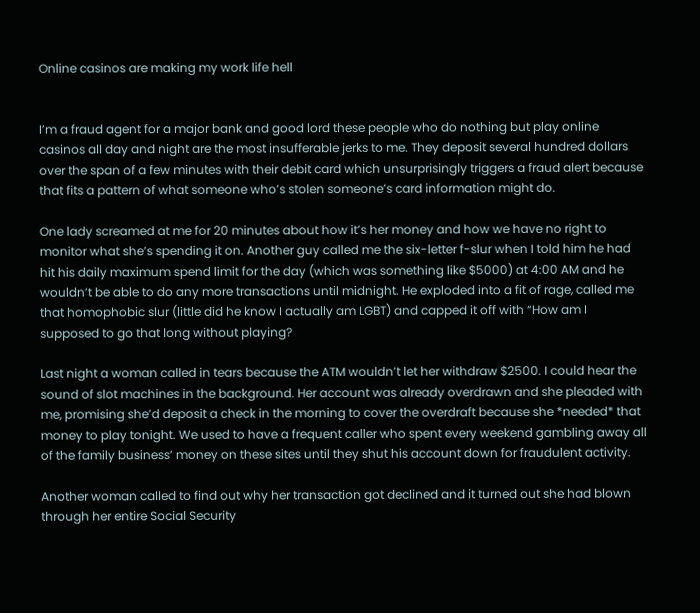Online casinos are making my work life hell


I’m a fraud agent for a major bank and good lord these people who do nothing but play online casinos all day and night are the most insufferable jerks to me. They deposit several hundred dollars over the span of a few minutes with their debit card which unsurprisingly triggers a fraud alert because that fits a pattern of what someone who’s stolen someone’s card information might do.

One lady screamed at me for 20 minutes about how it’s her money and how we have no right to monitor what she’s spending it on. Another guy called me the six-letter f-slur when I told him he had hit his daily maximum spend limit for the day (which was something like $5000) at 4:00 AM and he wouldn’t be able to do any more transactions until midnight. He exploded into a fit of rage, called me that homophobic slur (little did he know I actually am LGBT) and capped it off with “How am I supposed to go that long without playing?

Last night a woman called in tears because the ATM wouldn’t let her withdraw $2500. I could hear the sound of slot machines in the background. Her account was already overdrawn and she pleaded with me, promising she’d deposit a check in the morning to cover the overdraft because she *needed* that money to play tonight. We used to have a frequent caller who spent every weekend gambling away all of the family business’ money on these sites until they shut his account down for fraudulent activity.

Another woman called to find out why her transaction got declined and it turned out she had blown through her entire Social Security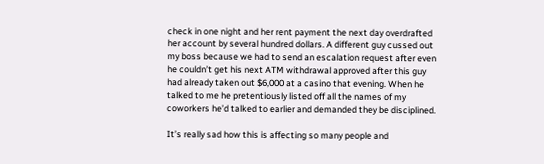check in one night and her rent payment the next day overdrafted her account by several hundred dollars. A different guy cussed out my boss because we had to send an escalation request after even he couldn’t get his next ATM withdrawal approved after this guy had already taken out $6,000 at a casino that evening. When he talked to me he pretentiously listed off all the names of my coworkers he’d talked to earlier and demanded they be disciplined.

It’s really sad how this is affecting so many people and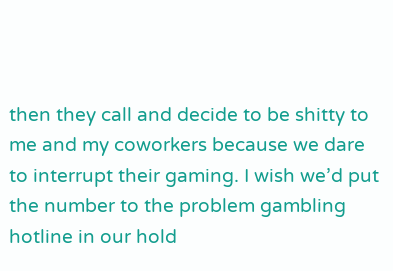then they call and decide to be shitty to me and my coworkers because we dare to interrupt their gaming. I wish we’d put the number to the problem gambling hotline in our hold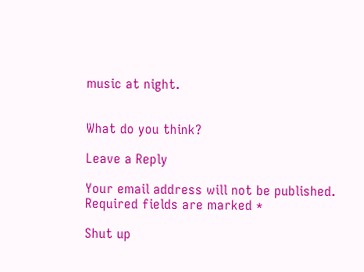music at night.


What do you think?

Leave a Reply

Your email address will not be published. Required fields are marked *

Shut up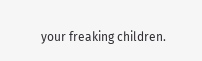your freaking children.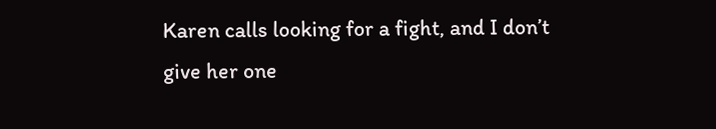Karen calls looking for a fight, and I don’t give her one